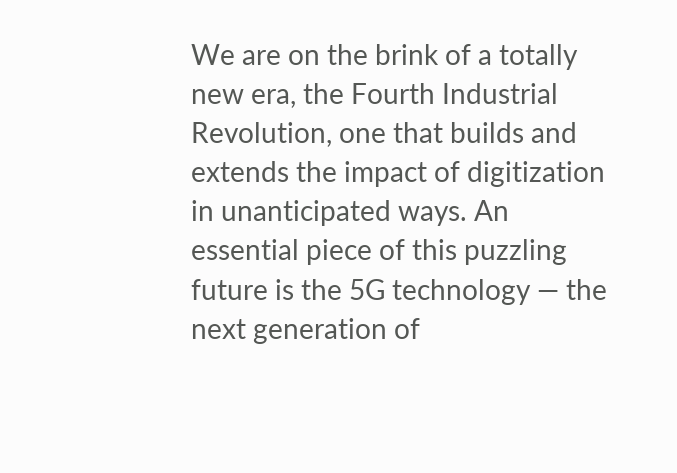We are on the brink of a totally new era, the Fourth Industrial Revolution, one that builds and extends the impact of digitization in unanticipated ways. An essential piece of this puzzling future is the 5G technology — the next generation of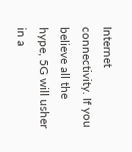Internet connectivity. If you believe all the hype, 5G will usher in a